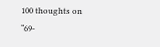100 thoughts on “69-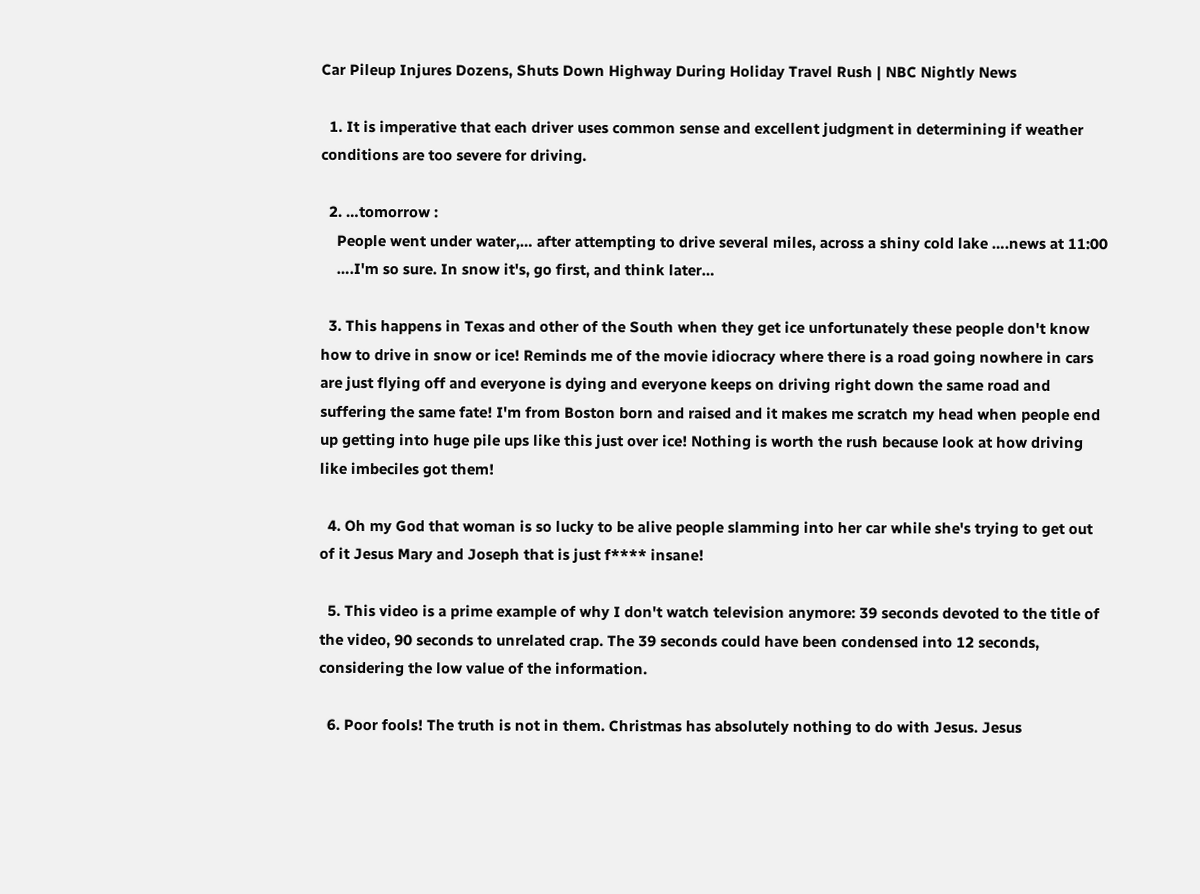Car Pileup Injures Dozens, Shuts Down Highway During Holiday Travel Rush | NBC Nightly News

  1. It is imperative that each driver uses common sense and excellent judgment in determining if weather conditions are too severe for driving.

  2. …tomorrow :
    People went under water,… after attempting to drive several miles, across a shiny cold lake ….news at 11:00
    ….I'm so sure. In snow it's, go first, and think later…

  3. This happens in Texas and other of the South when they get ice unfortunately these people don't know how to drive in snow or ice! Reminds me of the movie idiocracy where there is a road going nowhere in cars are just flying off and everyone is dying and everyone keeps on driving right down the same road and suffering the same fate! I'm from Boston born and raised and it makes me scratch my head when people end up getting into huge pile ups like this just over ice! Nothing is worth the rush because look at how driving like imbeciles got them!

  4. Oh my God that woman is so lucky to be alive people slamming into her car while she's trying to get out of it Jesus Mary and Joseph that is just f**** insane!

  5. This video is a prime example of why I don't watch television anymore: 39 seconds devoted to the title of the video, 90 seconds to unrelated crap. The 39 seconds could have been condensed into 12 seconds, considering the low value of the information.

  6. Poor fools! The truth is not in them. Christmas has absolutely nothing to do with Jesus. Jesus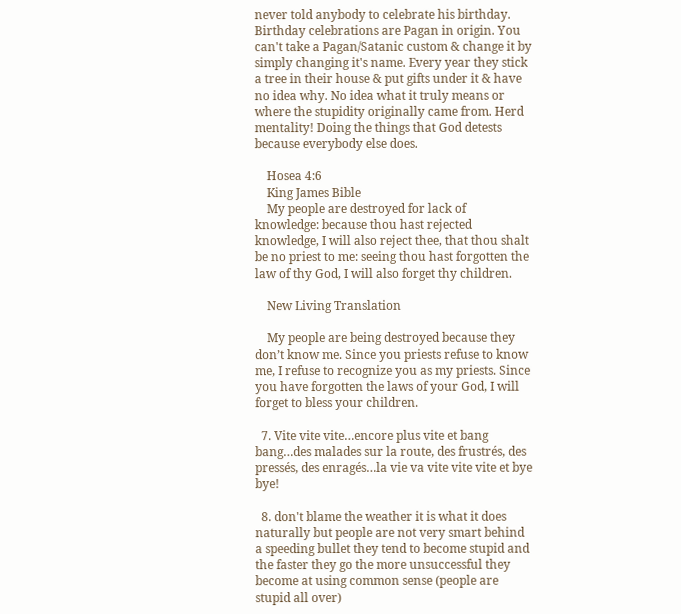never told anybody to celebrate his birthday. Birthday celebrations are Pagan in origin. You can't take a Pagan/Satanic custom & change it by simply changing it's name. Every year they stick a tree in their house & put gifts under it & have no idea why. No idea what it truly means or where the stupidity originally came from. Herd mentality! Doing the things that God detests because everybody else does.

    Hosea 4:6
    King James Bible
    My people are destroyed for lack of knowledge: because thou hast rejected knowledge, I will also reject thee, that thou shalt be no priest to me: seeing thou hast forgotten the law of thy God, I will also forget thy children.

    New Living Translation

    My people are being destroyed because they don’t know me. Since you priests refuse to know me, I refuse to recognize you as my priests. Since you have forgotten the laws of your God, I will forget to bless your children.

  7. Vite vite vite…encore plus vite et bang bang…des malades sur la route, des frustrés, des pressés, des enragés…la vie va vite vite vite et bye bye!

  8. don't blame the weather it is what it does naturally but people are not very smart behind a speeding bullet they tend to become stupid and the faster they go the more unsuccessful they become at using common sense (people are stupid all over)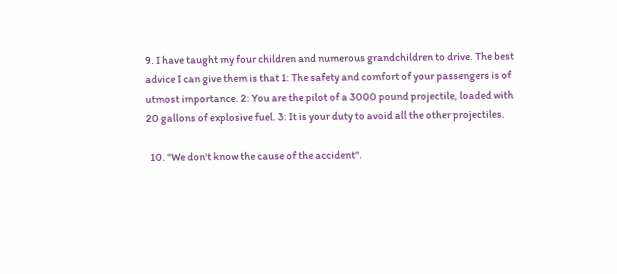9. I have taught my four children and numerous grandchildren to drive. The best advice I can give them is that 1: The safety and comfort of your passengers is of utmost importance. 2: You are the pilot of a 3000 pound projectile, loaded with 20 gallons of explosive fuel. 3: It is your duty to avoid all the other projectiles.

  10. "We don't know the cause of the accident".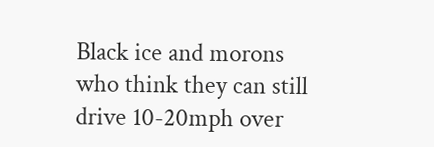Black ice and morons who think they can still drive 10-20mph over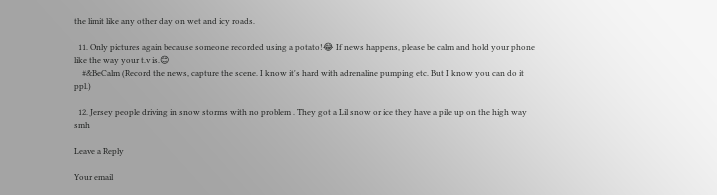the limit like any other day on wet and icy roads.

  11. Only pictures again because someone recorded using a potato!😂 If news happens, please be calm and hold your phone like the way your t.v is.😊
    #&BeCalm (Record the news, capture the scene. I know it's hard with adrenaline pumping etc. But I know you can do it ppl.)

  12. Jersey people driving in snow storms with no problem . They got a Lil snow or ice they have a pile up on the high way smh

Leave a Reply

Your email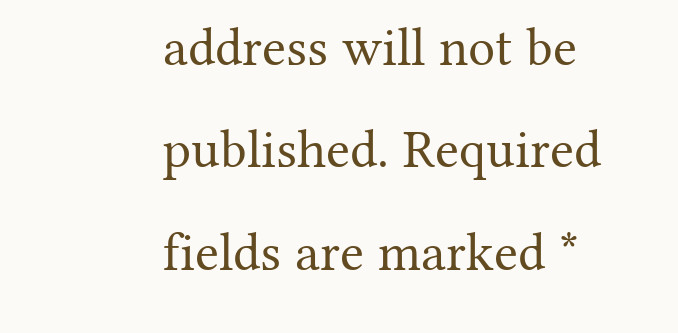address will not be published. Required fields are marked *